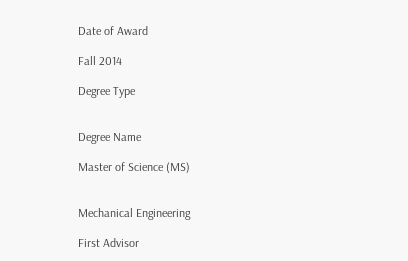Date of Award

Fall 2014

Degree Type


Degree Name

Master of Science (MS)


Mechanical Engineering

First Advisor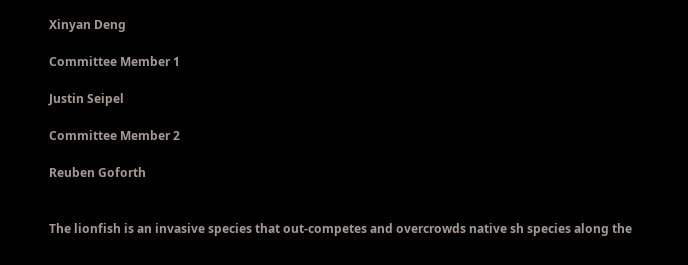Xinyan Deng

Committee Member 1

Justin Seipel

Committee Member 2

Reuben Goforth


The lionfish is an invasive species that out-competes and overcrowds native sh species along the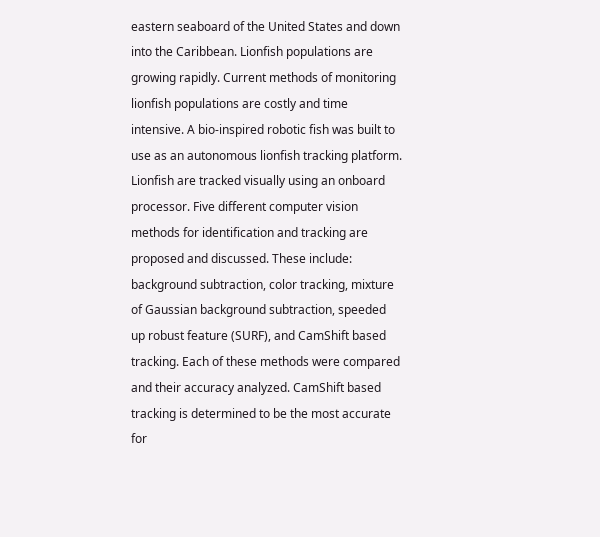eastern seaboard of the United States and down into the Caribbean. Lionfish populations are growing rapidly. Current methods of monitoring lionfish populations are costly and time intensive. A bio-inspired robotic fish was built to use as an autonomous lionfish tracking platform. Lionfish are tracked visually using an onboard processor. Five different computer vision methods for identification and tracking are proposed and discussed. These include: background subtraction, color tracking, mixture of Gaussian background subtraction, speeded up robust feature (SURF), and CamShift based tracking. Each of these methods were compared and their accuracy analyzed. CamShift based tracking is determined to be the most accurate for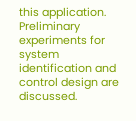this application. Preliminary experiments for system identification and control design are discussed.